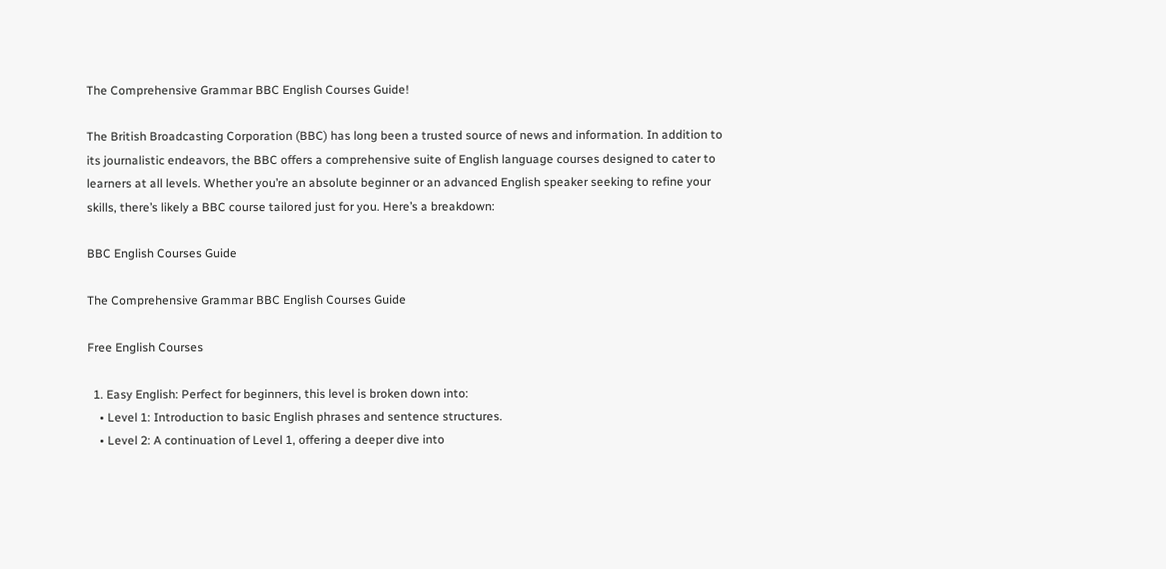The Comprehensive Grammar BBC English Courses Guide!

The British Broadcasting Corporation (BBC) has long been a trusted source of news and information. In addition to its journalistic endeavors, the BBC offers a comprehensive suite of English language courses designed to cater to learners at all levels. Whether you’re an absolute beginner or an advanced English speaker seeking to refine your skills, there’s likely a BBC course tailored just for you. Here’s a breakdown:

BBC English Courses Guide

The Comprehensive Grammar BBC English Courses Guide

Free English Courses

  1. Easy English: Perfect for beginners, this level is broken down into:
    • Level 1: Introduction to basic English phrases and sentence structures.
    • Level 2: A continuation of Level 1, offering a deeper dive into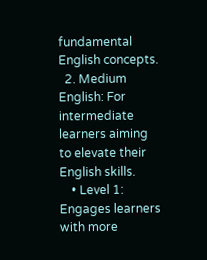fundamental English concepts.
  2. Medium English: For intermediate learners aiming to elevate their English skills.
    • Level 1: Engages learners with more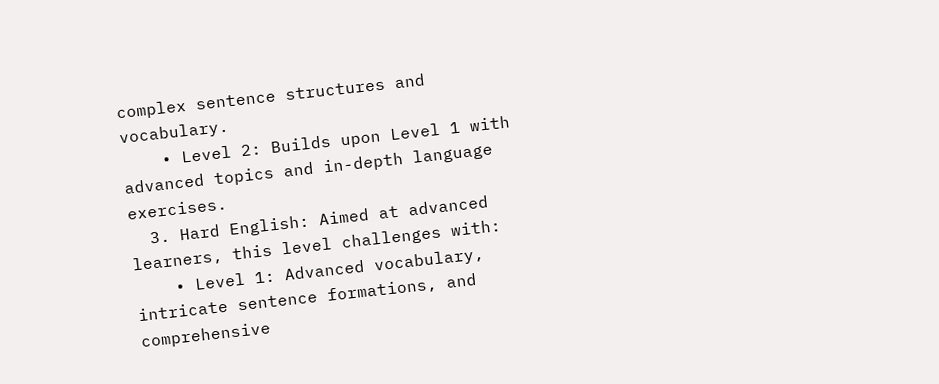complex sentence structures and vocabulary.
    • Level 2: Builds upon Level 1 with advanced topics and in-depth language exercises.
  3. Hard English: Aimed at advanced learners, this level challenges with:
    • Level 1: Advanced vocabulary, intricate sentence formations, and comprehensive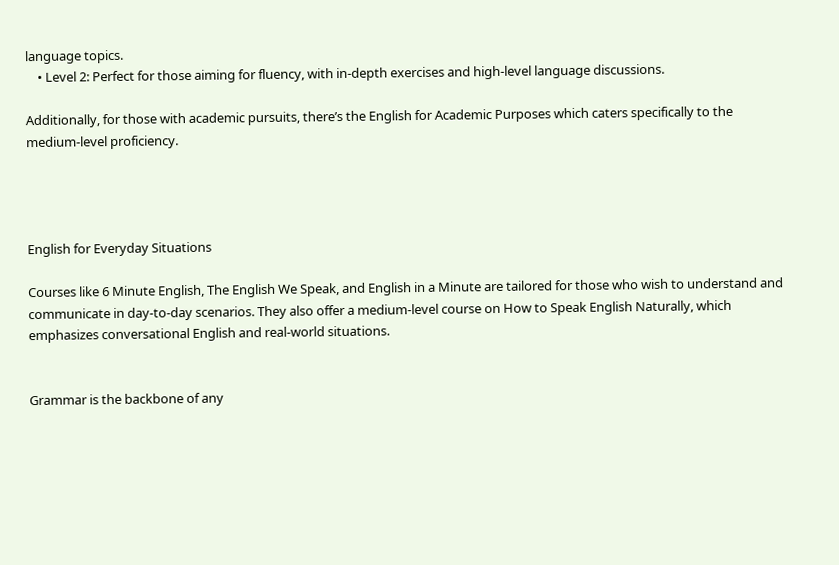language topics.
    • Level 2: Perfect for those aiming for fluency, with in-depth exercises and high-level language discussions.

Additionally, for those with academic pursuits, there’s the English for Academic Purposes which caters specifically to the medium-level proficiency.




English for Everyday Situations

Courses like 6 Minute English, The English We Speak, and English in a Minute are tailored for those who wish to understand and communicate in day-to-day scenarios. They also offer a medium-level course on How to Speak English Naturally, which emphasizes conversational English and real-world situations.


Grammar is the backbone of any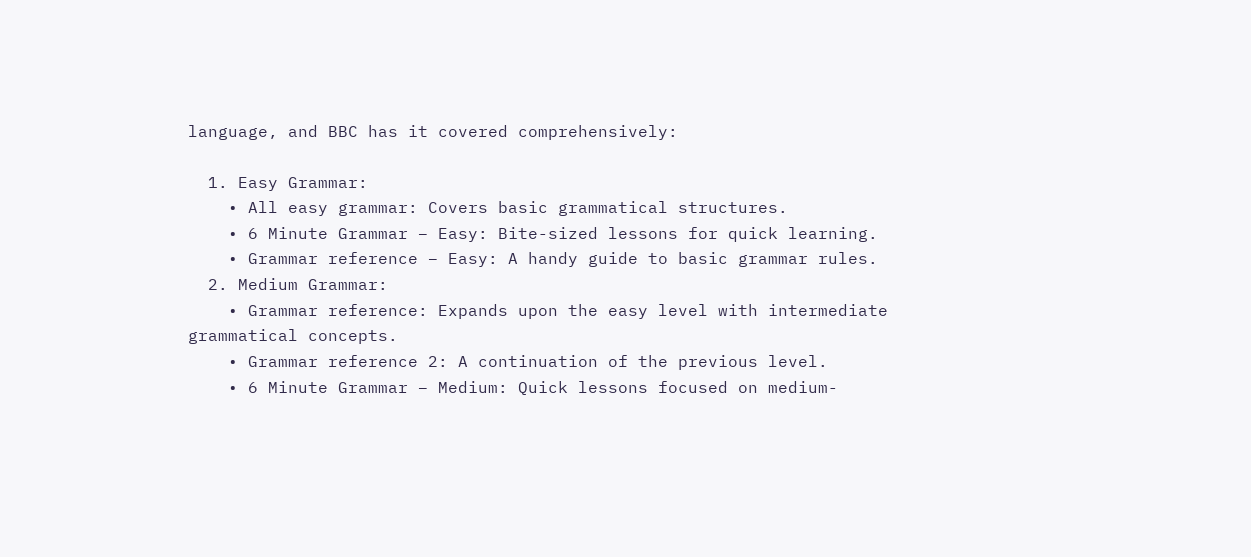language, and BBC has it covered comprehensively:

  1. Easy Grammar:
    • All easy grammar: Covers basic grammatical structures.
    • 6 Minute Grammar – Easy: Bite-sized lessons for quick learning.
    • Grammar reference – Easy: A handy guide to basic grammar rules.
  2. Medium Grammar:
    • Grammar reference: Expands upon the easy level with intermediate grammatical concepts.
    • Grammar reference 2: A continuation of the previous level.
    • 6 Minute Grammar – Medium: Quick lessons focused on medium-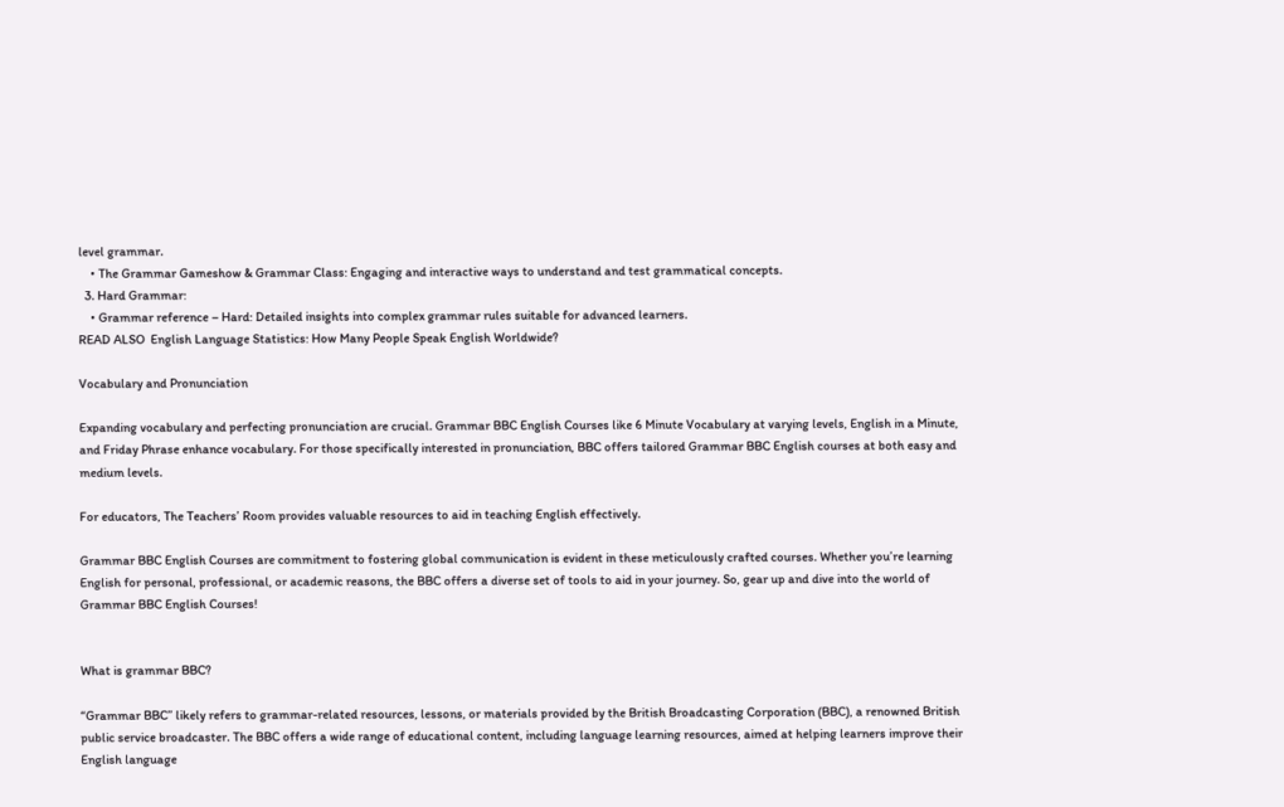level grammar.
    • The Grammar Gameshow & Grammar Class: Engaging and interactive ways to understand and test grammatical concepts.
  3. Hard Grammar:
    • Grammar reference – Hard: Detailed insights into complex grammar rules suitable for advanced learners.
READ ALSO  English Language Statistics: How Many People Speak English Worldwide?

Vocabulary and Pronunciation

Expanding vocabulary and perfecting pronunciation are crucial. Grammar BBC English Courses like 6 Minute Vocabulary at varying levels, English in a Minute, and Friday Phrase enhance vocabulary. For those specifically interested in pronunciation, BBC offers tailored Grammar BBC English courses at both easy and medium levels.

For educators, The Teachers’ Room provides valuable resources to aid in teaching English effectively.

Grammar BBC English Courses are commitment to fostering global communication is evident in these meticulously crafted courses. Whether you’re learning English for personal, professional, or academic reasons, the BBC offers a diverse set of tools to aid in your journey. So, gear up and dive into the world of Grammar BBC English Courses!


What is grammar BBC?

“Grammar BBC” likely refers to grammar-related resources, lessons, or materials provided by the British Broadcasting Corporation (BBC), a renowned British public service broadcaster. The BBC offers a wide range of educational content, including language learning resources, aimed at helping learners improve their English language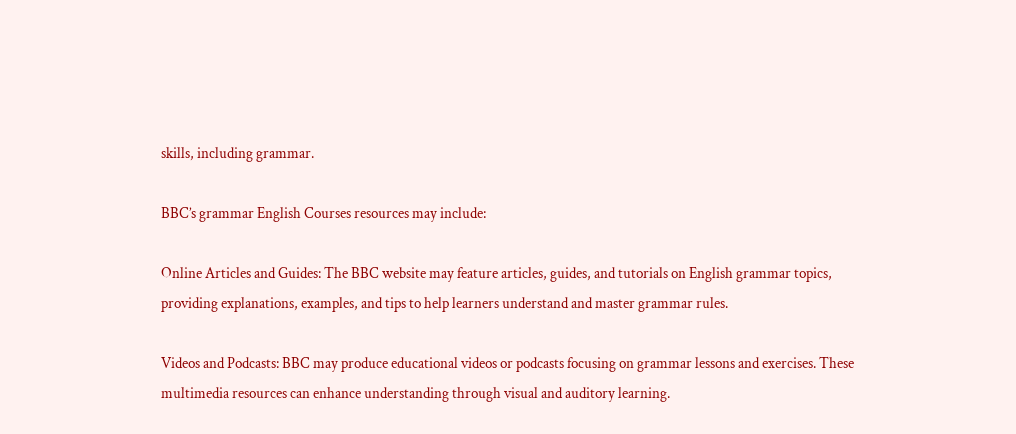skills, including grammar.

BBC’s grammar English Courses resources may include:

Online Articles and Guides: The BBC website may feature articles, guides, and tutorials on English grammar topics, providing explanations, examples, and tips to help learners understand and master grammar rules.

Videos and Podcasts: BBC may produce educational videos or podcasts focusing on grammar lessons and exercises. These multimedia resources can enhance understanding through visual and auditory learning.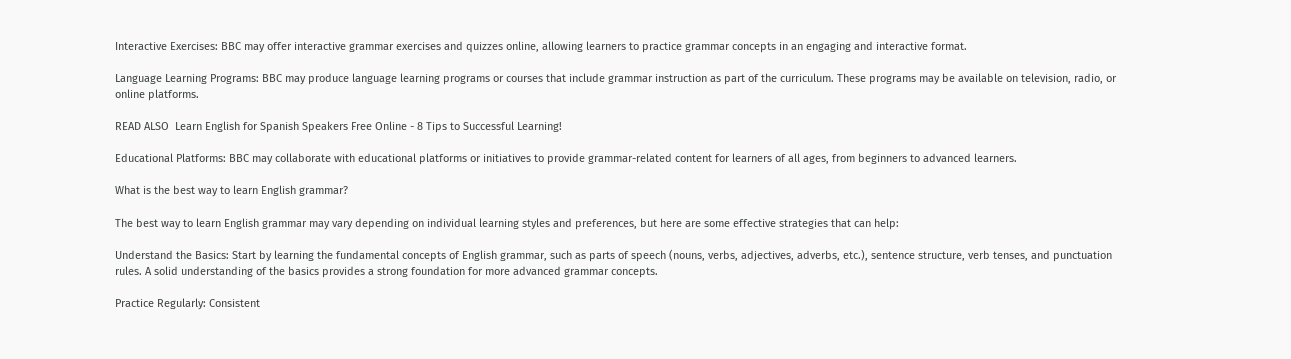Interactive Exercises: BBC may offer interactive grammar exercises and quizzes online, allowing learners to practice grammar concepts in an engaging and interactive format.

Language Learning Programs: BBC may produce language learning programs or courses that include grammar instruction as part of the curriculum. These programs may be available on television, radio, or online platforms.

READ ALSO  Learn English for Spanish Speakers Free Online - 8 Tips to Successful Learning!

Educational Platforms: BBC may collaborate with educational platforms or initiatives to provide grammar-related content for learners of all ages, from beginners to advanced learners.

What is the best way to learn English grammar?

The best way to learn English grammar may vary depending on individual learning styles and preferences, but here are some effective strategies that can help:

Understand the Basics: Start by learning the fundamental concepts of English grammar, such as parts of speech (nouns, verbs, adjectives, adverbs, etc.), sentence structure, verb tenses, and punctuation rules. A solid understanding of the basics provides a strong foundation for more advanced grammar concepts.

Practice Regularly: Consistent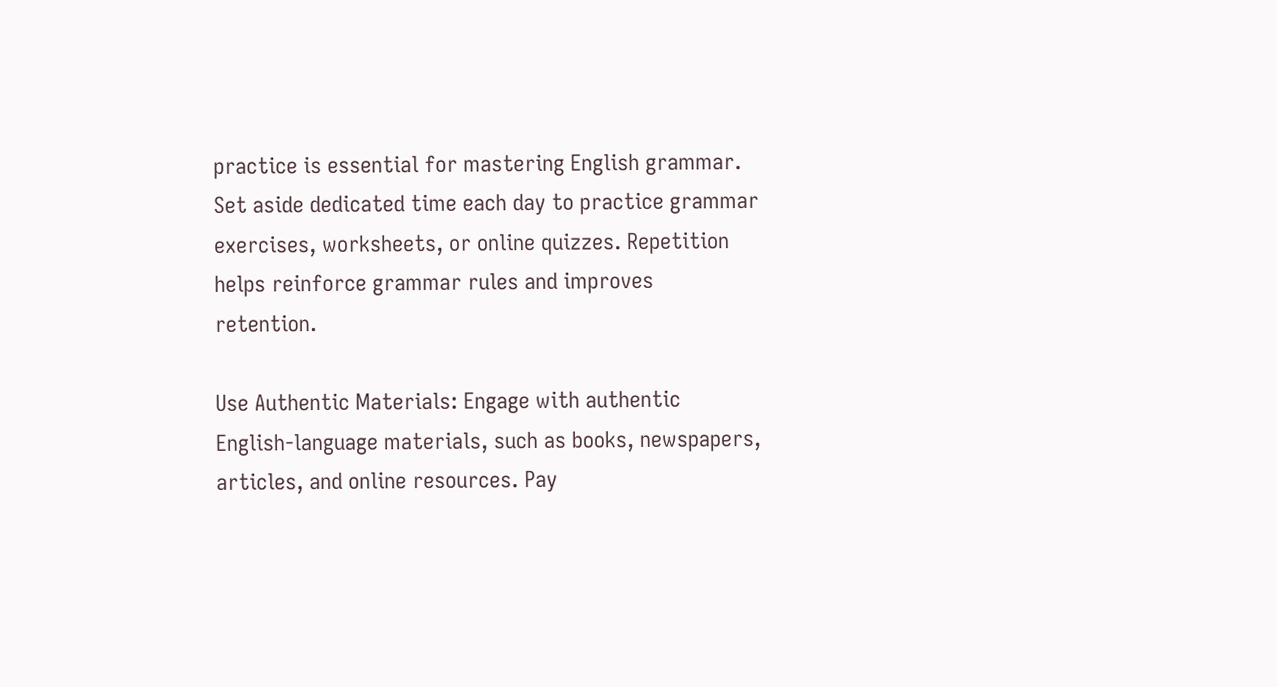practice is essential for mastering English grammar. Set aside dedicated time each day to practice grammar exercises, worksheets, or online quizzes. Repetition helps reinforce grammar rules and improves retention.

Use Authentic Materials: Engage with authentic English-language materials, such as books, newspapers, articles, and online resources. Pay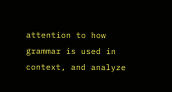attention to how grammar is used in context, and analyze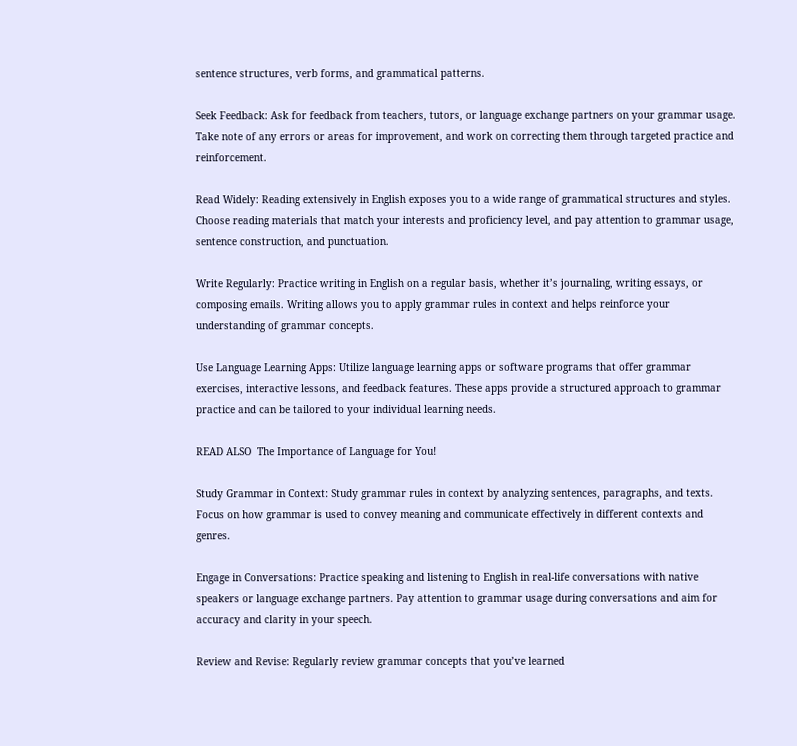sentence structures, verb forms, and grammatical patterns.

Seek Feedback: Ask for feedback from teachers, tutors, or language exchange partners on your grammar usage. Take note of any errors or areas for improvement, and work on correcting them through targeted practice and reinforcement.

Read Widely: Reading extensively in English exposes you to a wide range of grammatical structures and styles. Choose reading materials that match your interests and proficiency level, and pay attention to grammar usage, sentence construction, and punctuation.

Write Regularly: Practice writing in English on a regular basis, whether it’s journaling, writing essays, or composing emails. Writing allows you to apply grammar rules in context and helps reinforce your understanding of grammar concepts.

Use Language Learning Apps: Utilize language learning apps or software programs that offer grammar exercises, interactive lessons, and feedback features. These apps provide a structured approach to grammar practice and can be tailored to your individual learning needs.

READ ALSO  The Importance of Language for You!

Study Grammar in Context: Study grammar rules in context by analyzing sentences, paragraphs, and texts. Focus on how grammar is used to convey meaning and communicate effectively in different contexts and genres.

Engage in Conversations: Practice speaking and listening to English in real-life conversations with native speakers or language exchange partners. Pay attention to grammar usage during conversations and aim for accuracy and clarity in your speech.

Review and Revise: Regularly review grammar concepts that you’ve learned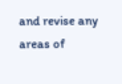and revise any areas of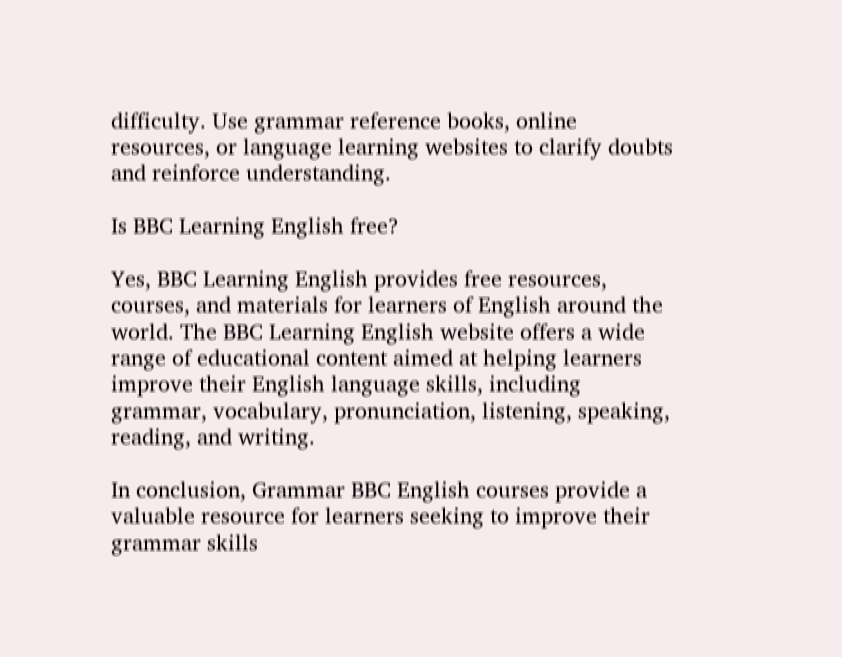difficulty. Use grammar reference books, online resources, or language learning websites to clarify doubts and reinforce understanding.

Is BBC Learning English free?

Yes, BBC Learning English provides free resources, courses, and materials for learners of English around the world. The BBC Learning English website offers a wide range of educational content aimed at helping learners improve their English language skills, including grammar, vocabulary, pronunciation, listening, speaking, reading, and writing.

In conclusion, Grammar BBC English courses provide a valuable resource for learners seeking to improve their grammar skills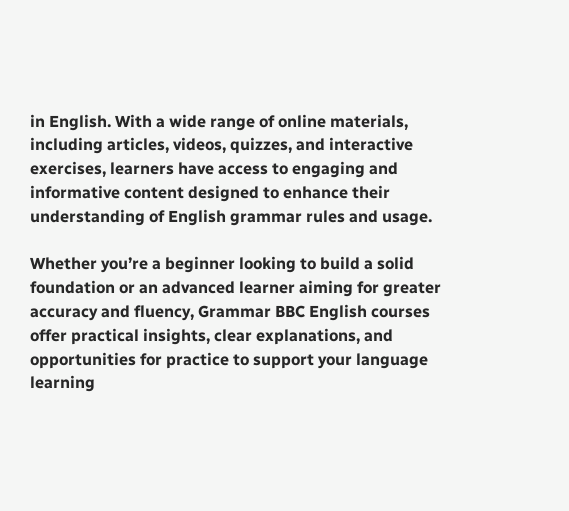in English. With a wide range of online materials, including articles, videos, quizzes, and interactive exercises, learners have access to engaging and informative content designed to enhance their understanding of English grammar rules and usage.

Whether you’re a beginner looking to build a solid foundation or an advanced learner aiming for greater accuracy and fluency, Grammar BBC English courses offer practical insights, clear explanations, and opportunities for practice to support your language learning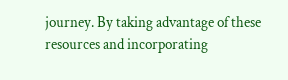journey. By taking advantage of these resources and incorporating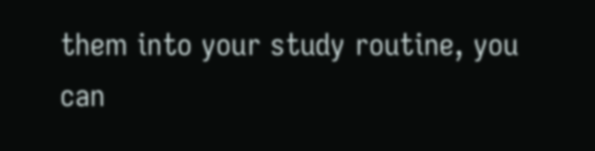them into your study routine, you can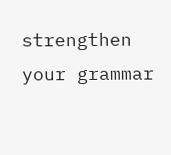strengthen your grammar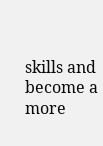skills and become a more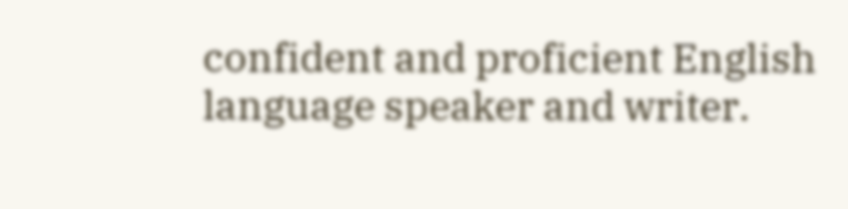confident and proficient English language speaker and writer.